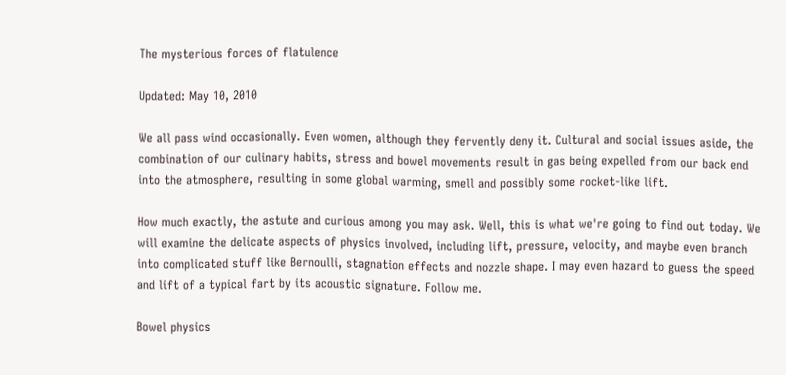The mysterious forces of flatulence

Updated: May 10, 2010

We all pass wind occasionally. Even women, although they fervently deny it. Cultural and social issues aside, the combination of our culinary habits, stress and bowel movements result in gas being expelled from our back end into the atmosphere, resulting in some global warming, smell and possibly some rocket-like lift.

How much exactly, the astute and curious among you may ask. Well, this is what we're going to find out today. We will examine the delicate aspects of physics involved, including lift, pressure, velocity, and maybe even branch into complicated stuff like Bernoulli, stagnation effects and nozzle shape. I may even hazard to guess the speed and lift of a typical fart by its acoustic signature. Follow me.

Bowel physics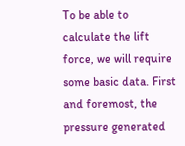To be able to calculate the lift force, we will require some basic data. First and foremost, the pressure generated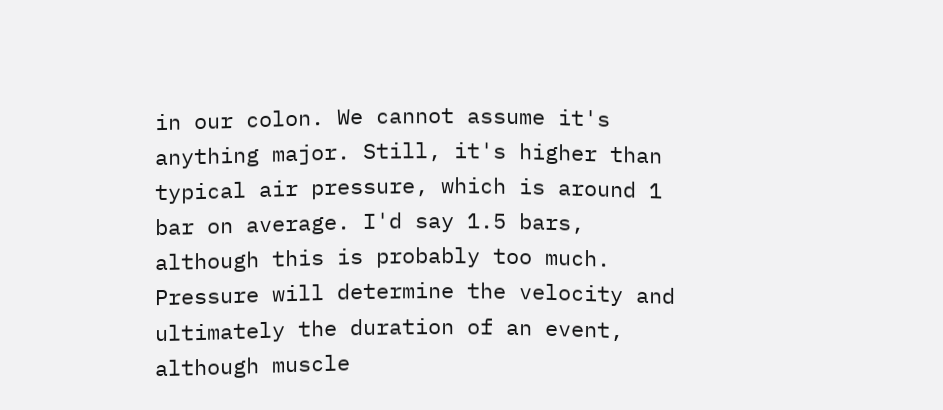in our colon. We cannot assume it's anything major. Still, it's higher than typical air pressure, which is around 1 bar on average. I'd say 1.5 bars, although this is probably too much. Pressure will determine the velocity and ultimately the duration of an event, although muscle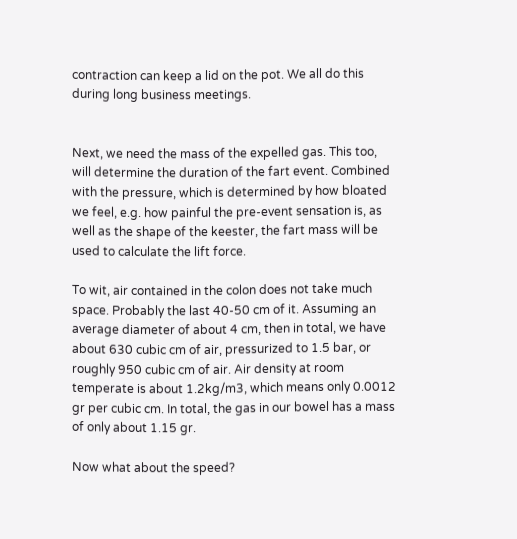contraction can keep a lid on the pot. We all do this during long business meetings.


Next, we need the mass of the expelled gas. This too, will determine the duration of the fart event. Combined with the pressure, which is determined by how bloated we feel, e.g. how painful the pre-event sensation is, as well as the shape of the keester, the fart mass will be used to calculate the lift force.

To wit, air contained in the colon does not take much space. Probably the last 40-50 cm of it. Assuming an average diameter of about 4 cm, then in total, we have about 630 cubic cm of air, pressurized to 1.5 bar, or roughly 950 cubic cm of air. Air density at room temperate is about 1.2kg/m3, which means only 0.0012 gr per cubic cm. In total, the gas in our bowel has a mass of only about 1.15 gr.

Now what about the speed?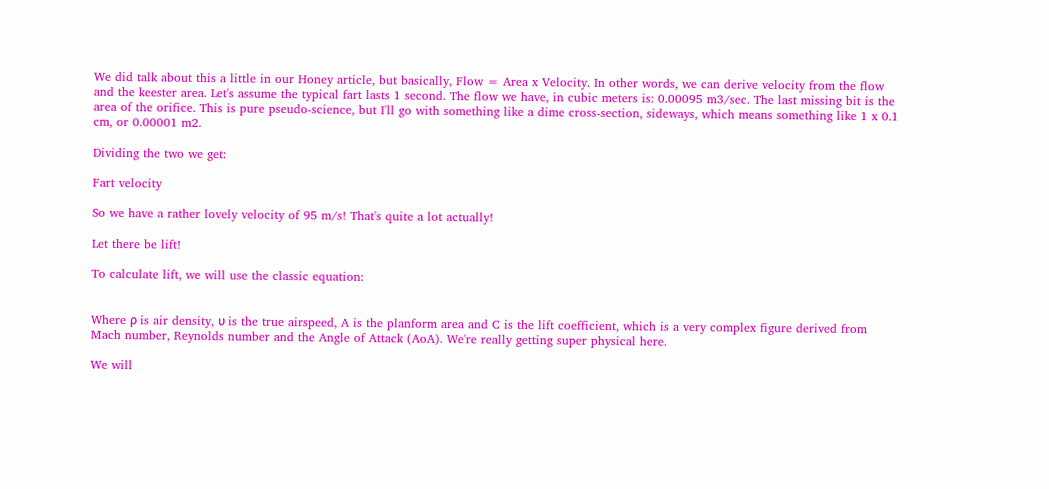We did talk about this a little in our Honey article, but basically, Flow = Area x Velocity. In other words, we can derive velocity from the flow and the keester area. Let's assume the typical fart lasts 1 second. The flow we have, in cubic meters is: 0.00095 m3/sec. The last missing bit is the area of the orifice. This is pure pseudo-science, but I'll go with something like a dime cross-section, sideways, which means something like 1 x 0.1 cm, or 0.00001 m2.

Dividing the two we get:

Fart velocity

So we have a rather lovely velocity of 95 m/s! That's quite a lot actually!

Let there be lift!

To calculate lift, we will use the classic equation:


Where ρ is air density, υ is the true airspeed, A is the planform area and C is the lift coefficient, which is a very complex figure derived from Mach number, Reynolds number and the Angle of Attack (AoA). We're really getting super physical here.

We will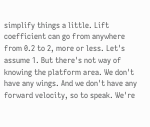simplify things a little. Lift coefficient can go from anywhere from 0.2 to 2, more or less. Let's assume 1. But there's not way of knowing the platform area. We don't have any wings. And we don't have any forward velocity, so to speak. We're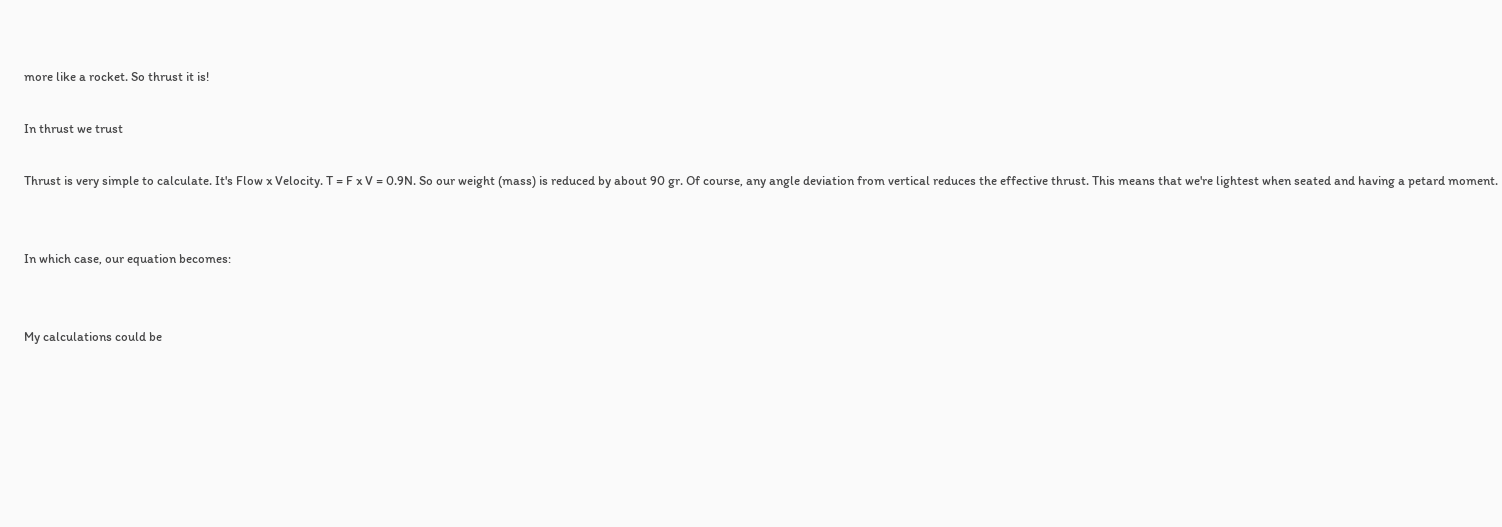more like a rocket. So thrust it is!

In thrust we trust

Thrust is very simple to calculate. It's Flow x Velocity. T = F x V = 0.9N. So our weight (mass) is reduced by about 90 gr. Of course, any angle deviation from vertical reduces the effective thrust. This means that we're lightest when seated and having a petard moment.


In which case, our equation becomes:


My calculations could be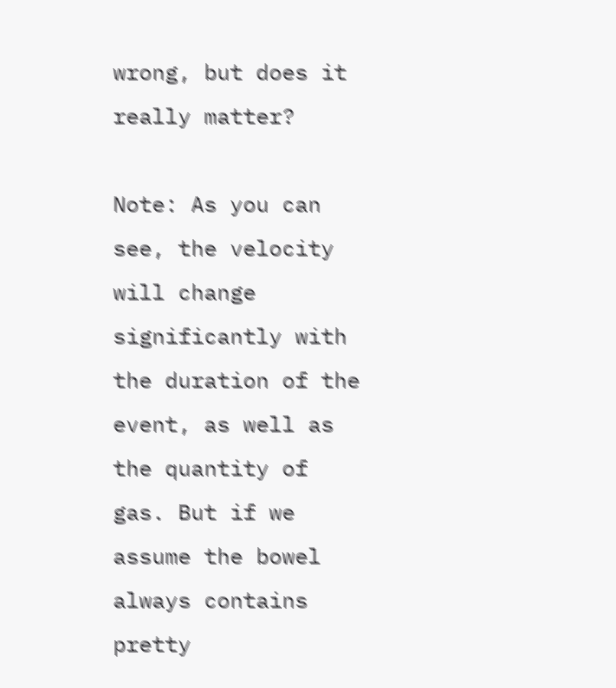wrong, but does it really matter?

Note: As you can see, the velocity will change significantly with the duration of the event, as well as the quantity of gas. But if we assume the bowel always contains pretty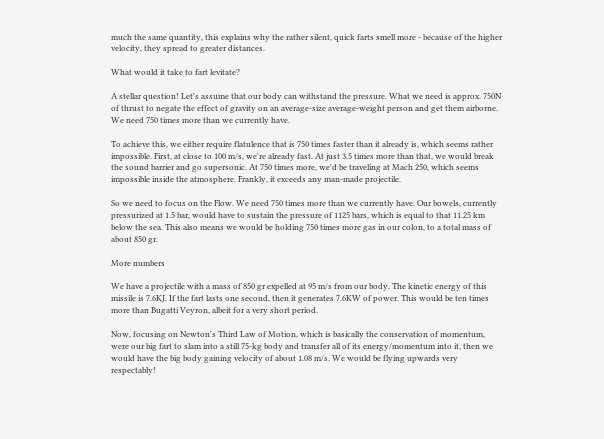much the same quantity, this explains why the rather silent, quick farts smell more - because of the higher velocity, they spread to greater distances.

What would it take to fart levitate?

A stellar question! Let's assume that our body can withstand the pressure. What we need is approx. 750N of thrust to negate the effect of gravity on an average-size average-weight person and get them airborne. We need 750 times more than we currently have.

To achieve this, we either require flatulence that is 750 times faster than it already is, which seems rather impossible. First, at close to 100 m/s, we're already fast. At just 3.5 times more than that, we would break the sound barrier and go supersonic. At 750 times more, we'd be traveling at Mach 250, which seems impossible inside the atmosphere. Frankly, it exceeds any man-made projectile.

So we need to focus on the Flow. We need 750 times more than we currently have. Our bowels, currently pressurized at 1.5 bar, would have to sustain the pressure of 1125 bars, which is equal to that 11.25 km below the sea. This also means we would be holding 750 times more gas in our colon, to a total mass of about 850 gr.

More numbers

We have a projectile with a mass of 850 gr expelled at 95 m/s from our body. The kinetic energy of this missile is 7.6KJ. If the fart lasts one second, then it generates 7.6KW of power. This would be ten times more than Bugatti Veyron, albeit for a very short period.

Now, focusing on Newton's Third Law of Motion, which is basically the conservation of momentum, were our big fart to slam into a still 75-kg body and transfer all of its energy/momentum into it, then we would have the big body gaining velocity of about 1.08 m/s. We would be flying upwards very respectably!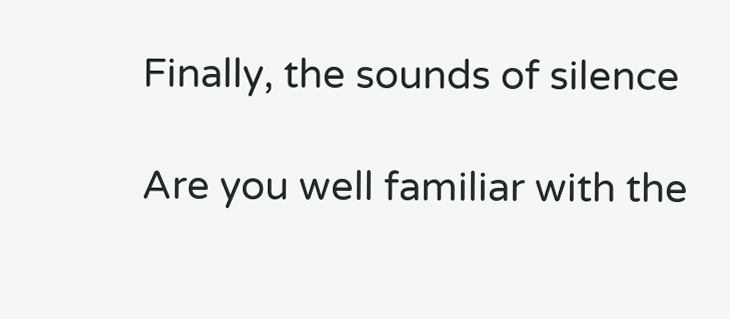Finally, the sounds of silence

Are you well familiar with the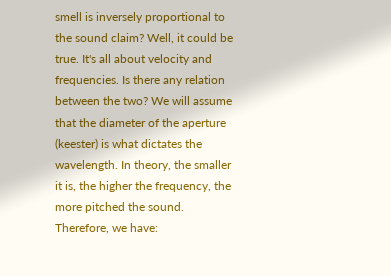smell is inversely proportional to the sound claim? Well, it could be true. It's all about velocity and frequencies. Is there any relation between the two? We will assume that the diameter of the aperture (keester) is what dictates the wavelength. In theory, the smaller it is, the higher the frequency, the more pitched the sound. Therefore, we have: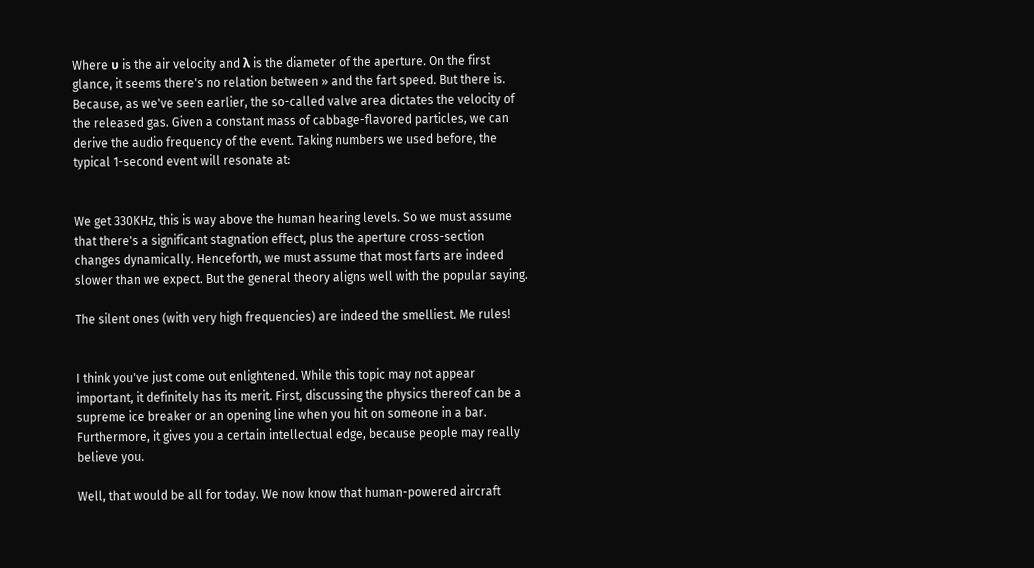Where υ is the air velocity and λ is the diameter of the aperture. On the first glance, it seems there's no relation between » and the fart speed. But there is. Because, as we've seen earlier, the so-called valve area dictates the velocity of the released gas. Given a constant mass of cabbage-flavored particles, we can derive the audio frequency of the event. Taking numbers we used before, the typical 1-second event will resonate at:


We get 330KHz, this is way above the human hearing levels. So we must assume that there's a significant stagnation effect, plus the aperture cross-section changes dynamically. Henceforth, we must assume that most farts are indeed slower than we expect. But the general theory aligns well with the popular saying.

The silent ones (with very high frequencies) are indeed the smelliest. Me rules!


I think you've just come out enlightened. While this topic may not appear important, it definitely has its merit. First, discussing the physics thereof can be a supreme ice breaker or an opening line when you hit on someone in a bar. Furthermore, it gives you a certain intellectual edge, because people may really believe you.

Well, that would be all for today. We now know that human-powered aircraft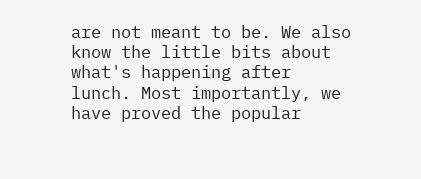are not meant to be. We also know the little bits about what's happening after lunch. Most importantly, we have proved the popular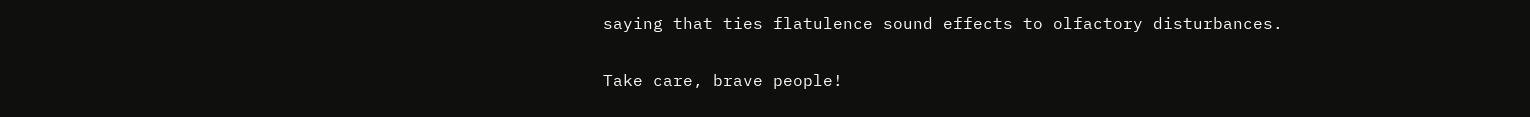saying that ties flatulence sound effects to olfactory disturbances.

Take care, brave people!